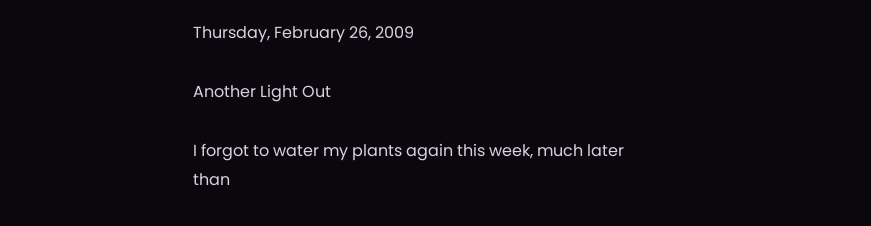Thursday, February 26, 2009

Another Light Out

I forgot to water my plants again this week, much later than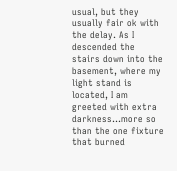usual, but they usually fair ok with the delay. As I descended the stairs down into the basement, where my light stand is located, I am greeted with extra darkness...more so than the one fixture that burned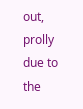out, prolly due to the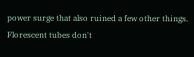power surge that also ruined a few other things. Florescent tubes don't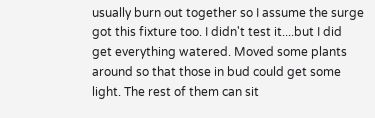usually burn out together so I assume the surge got this fixture too. I didn't test it....but I did get everything watered. Moved some plants around so that those in bud could get some light. The rest of them can sit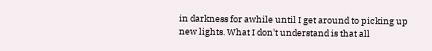in darkness for awhile until I get around to picking up new lights. What I don't understand is that all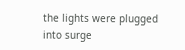the lights were plugged into surge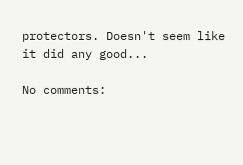protectors. Doesn't seem like it did any good...

No comments: